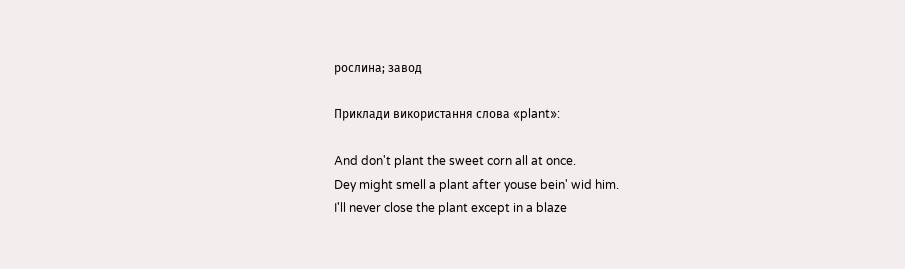рослина; завод

Приклади використання слова «plant»:

And don't plant the sweet corn all at once.
Dey might smell a plant after youse bein' wid him.
I'll never close the plant except in a blaze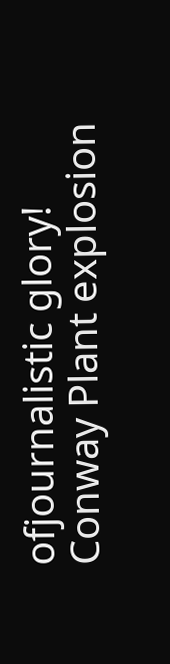ofjournalistic glory!
Conway Plant explosion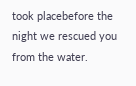took placebefore the night we rescued you from the water.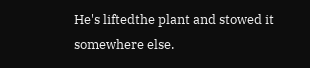He's liftedthe plant and stowed it somewhere else.